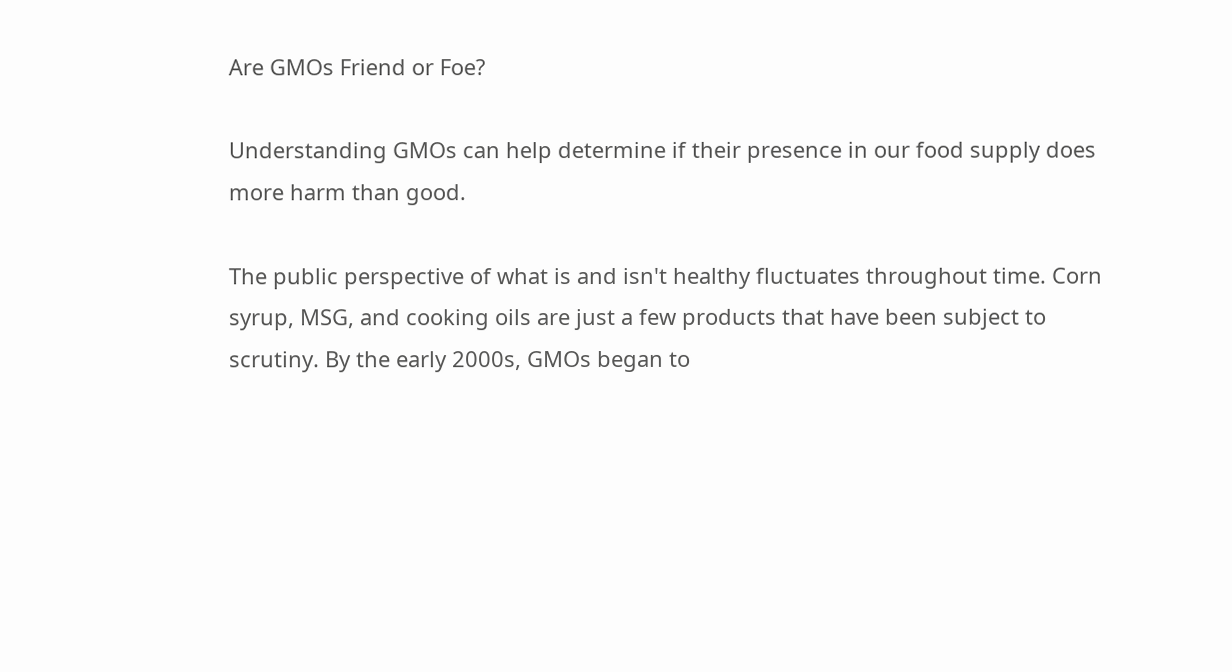Are GMOs Friend or Foe?

Understanding GMOs can help determine if their presence in our food supply does more harm than good.

The public perspective of what is and isn't healthy fluctuates throughout time. Corn syrup, MSG, and cooking oils are just a few products that have been subject to scrutiny. By the early 2000s, GMOs began to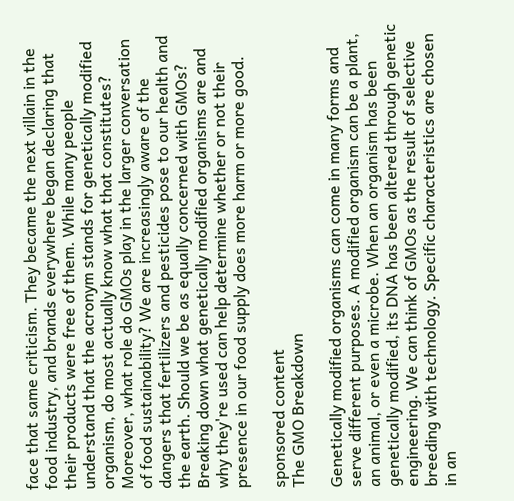face that same criticism. They became the next villain in the food industry, and brands everywhere began declaring that their products were free of them. While many people understand that the acronym stands for genetically modified organism, do most actually know what that constitutes? Moreover, what role do GMOs play in the larger conversation of food sustainability? We are increasingly aware of the dangers that fertilizers and pesticides pose to our health and the earth. Should we be as equally concerned with GMOs? Breaking down what genetically modified organisms are and why they're used can help determine whether or not their presence in our food supply does more harm or more good.

sponsored content
The GMO Breakdown

Genetically modified organisms can come in many forms and serve different purposes. A modified organism can be a plant, an animal, or even a microbe. When an organism has been genetically modified, its DNA has been altered through genetic engineering. We can think of GMOs as the result of selective breeding with technology. Specific characteristics are chosen in an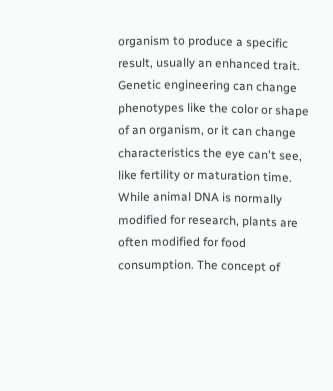organism to produce a specific result, usually an enhanced trait. Genetic engineering can change phenotypes like the color or shape of an organism, or it can change characteristics the eye can't see, like fertility or maturation time. While animal DNA is normally modified for research, plants are often modified for food consumption. The concept of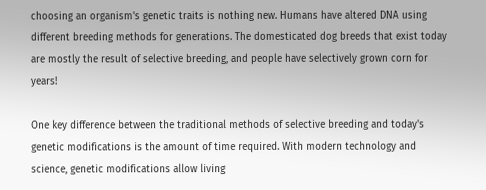choosing an organism's genetic traits is nothing new. Humans have altered DNA using different breeding methods for generations. The domesticated dog breeds that exist today are mostly the result of selective breeding, and people have selectively grown corn for years!

One key difference between the traditional methods of selective breeding and today's genetic modifications is the amount of time required. With modern technology and science, genetic modifications allow living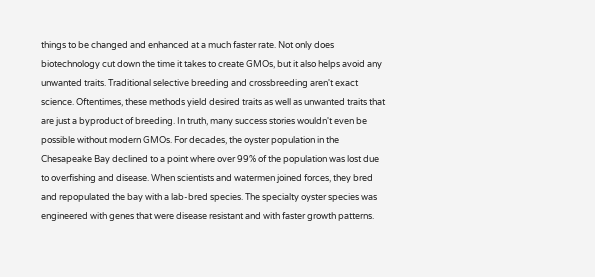things to be changed and enhanced at a much faster rate. Not only does biotechnology cut down the time it takes to create GMOs, but it also helps avoid any unwanted traits. Traditional selective breeding and crossbreeding aren't exact science. Oftentimes, these methods yield desired traits as well as unwanted traits that are just a byproduct of breeding. In truth, many success stories wouldn't even be possible without modern GMOs. For decades, the oyster population in the Chesapeake Bay declined to a point where over 99% of the population was lost due to overfishing and disease. When scientists and watermen joined forces, they bred and repopulated the bay with a lab-bred species. The specialty oyster species was engineered with genes that were disease resistant and with faster growth patterns.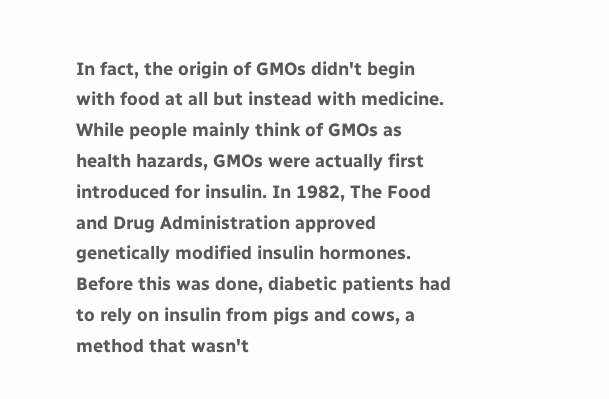In fact, the origin of GMOs didn't begin with food at all but instead with medicine. While people mainly think of GMOs as health hazards, GMOs were actually first introduced for insulin. In 1982, The Food and Drug Administration approved genetically modified insulin hormones. Before this was done, diabetic patients had to rely on insulin from pigs and cows, a method that wasn't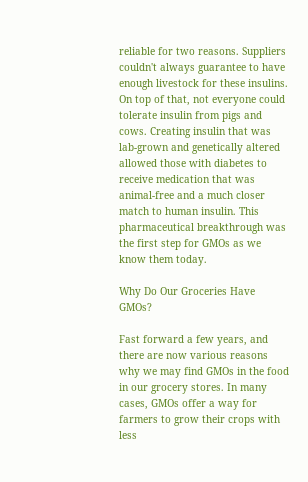reliable for two reasons. Suppliers couldn't always guarantee to have enough livestock for these insulins. On top of that, not everyone could tolerate insulin from pigs and cows. Creating insulin that was lab-grown and genetically altered allowed those with diabetes to receive medication that was animal-free and a much closer match to human insulin. This pharmaceutical breakthrough was the first step for GMOs as we know them today.

Why Do Our Groceries Have GMOs?

Fast forward a few years, and there are now various reasons why we may find GMOs in the food in our grocery stores. In many cases, GMOs offer a way for farmers to grow their crops with less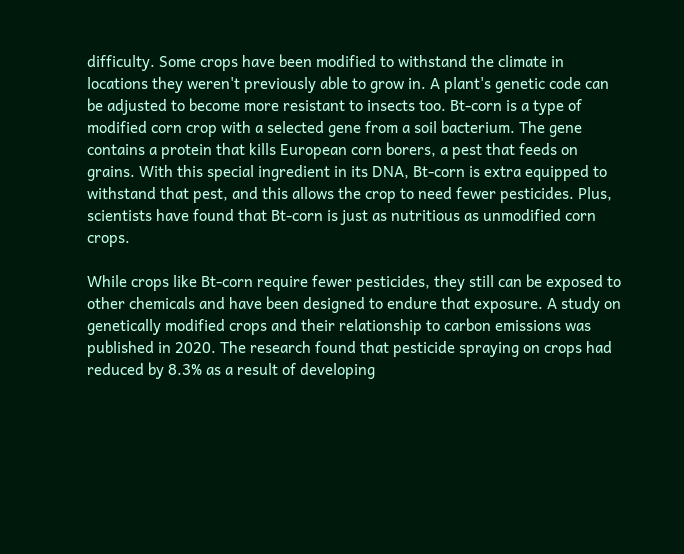difficulty. Some crops have been modified to withstand the climate in locations they weren't previously able to grow in. A plant's genetic code can be adjusted to become more resistant to insects too. Bt-corn is a type of modified corn crop with a selected gene from a soil bacterium. The gene contains a protein that kills European corn borers, a pest that feeds on grains. With this special ingredient in its DNA, Bt-corn is extra equipped to withstand that pest, and this allows the crop to need fewer pesticides. Plus, scientists have found that Bt-corn is just as nutritious as unmodified corn crops.

While crops like Bt-corn require fewer pesticides, they still can be exposed to other chemicals and have been designed to endure that exposure. A study on genetically modified crops and their relationship to carbon emissions was published in 2020. The research found that pesticide spraying on crops had reduced by 8.3% as a result of developing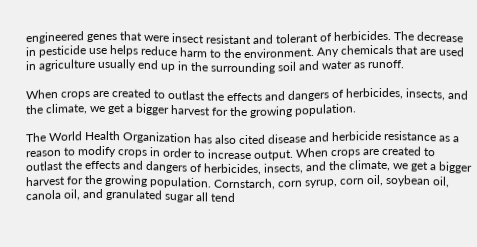engineered genes that were insect resistant and tolerant of herbicides. The decrease in pesticide use helps reduce harm to the environment. Any chemicals that are used in agriculture usually end up in the surrounding soil and water as runoff.

When crops are created to outlast the effects and dangers of herbicides, insects, and the climate, we get a bigger harvest for the growing population.

The World Health Organization has also cited disease and herbicide resistance as a reason to modify crops in order to increase output. When crops are created to outlast the effects and dangers of herbicides, insects, and the climate, we get a bigger harvest for the growing population. Cornstarch, corn syrup, corn oil, soybean oil, canola oil, and granulated sugar all tend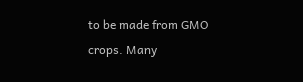to be made from GMO crops. Many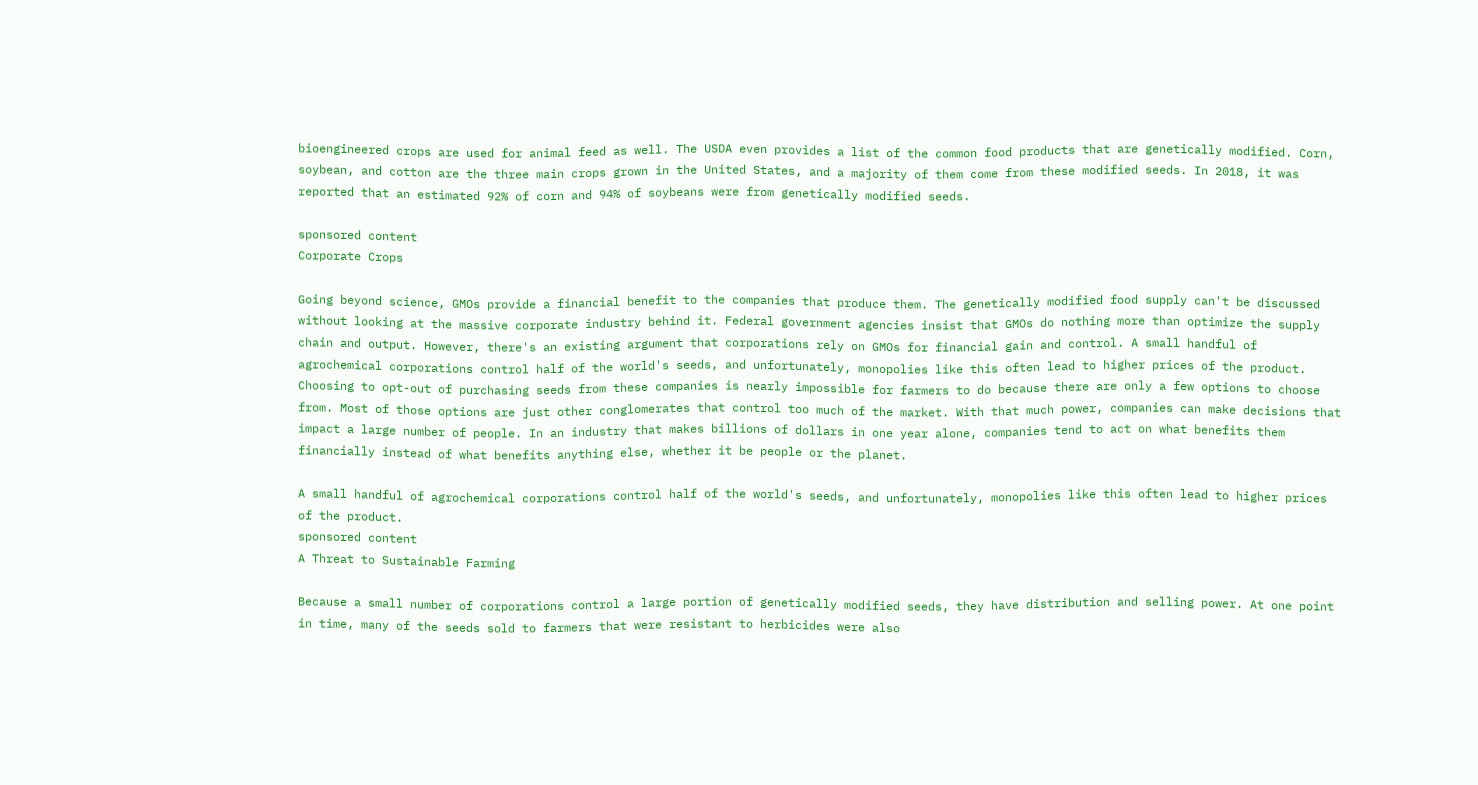bioengineered crops are used for animal feed as well. The USDA even provides a list of the common food products that are genetically modified. Corn, soybean, and cotton are the three main crops grown in the United States, and a majority of them come from these modified seeds. In 2018, it was reported that an estimated 92% of corn and 94% of soybeans were from genetically modified seeds.

sponsored content
Corporate Crops

Going beyond science, GMOs provide a financial benefit to the companies that produce them. The genetically modified food supply can't be discussed without looking at the massive corporate industry behind it. Federal government agencies insist that GMOs do nothing more than optimize the supply chain and output. However, there's an existing argument that corporations rely on GMOs for financial gain and control. A small handful of agrochemical corporations control half of the world's seeds, and unfortunately, monopolies like this often lead to higher prices of the product. Choosing to opt-out of purchasing seeds from these companies is nearly impossible for farmers to do because there are only a few options to choose from. Most of those options are just other conglomerates that control too much of the market. With that much power, companies can make decisions that impact a large number of people. In an industry that makes billions of dollars in one year alone, companies tend to act on what benefits them financially instead of what benefits anything else, whether it be people or the planet.

A small handful of agrochemical corporations control half of the world's seeds, and unfortunately, monopolies like this often lead to higher prices of the product.
sponsored content
A Threat to Sustainable Farming

Because a small number of corporations control a large portion of genetically modified seeds, they have distribution and selling power. At one point in time, many of the seeds sold to farmers that were resistant to herbicides were also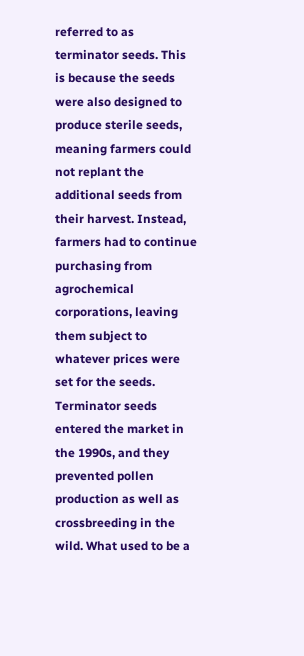referred to as terminator seeds. This is because the seeds were also designed to produce sterile seeds, meaning farmers could not replant the additional seeds from their harvest. Instead, farmers had to continue purchasing from agrochemical corporations, leaving them subject to whatever prices were set for the seeds. Terminator seeds entered the market in the 1990s, and they prevented pollen production as well as crossbreeding in the wild. What used to be a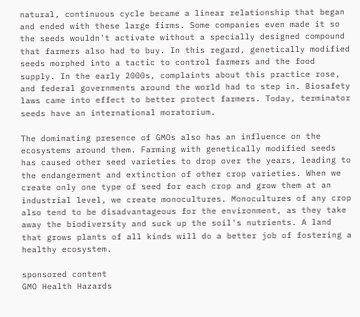natural, continuous cycle became a linear relationship that began and ended with these large firms. Some companies even made it so the seeds wouldn't activate without a specially designed compound that farmers also had to buy. In this regard, genetically modified seeds morphed into a tactic to control farmers and the food supply. In the early 2000s, complaints about this practice rose, and federal governments around the world had to step in. Biosafety laws came into effect to better protect farmers. Today, terminator seeds have an international moratorium.

The dominating presence of GMOs also has an influence on the ecosystems around them. Farming with genetically modified seeds has caused other seed varieties to drop over the years, leading to the endangerment and extinction of other crop varieties. When we create only one type of seed for each crop and grow them at an industrial level, we create monocultures. Monocultures of any crop also tend to be disadvantageous for the environment, as they take away the biodiversity and suck up the soil's nutrients. A land that grows plants of all kinds will do a better job of fostering a healthy ecosystem.

sponsored content
GMO Health Hazards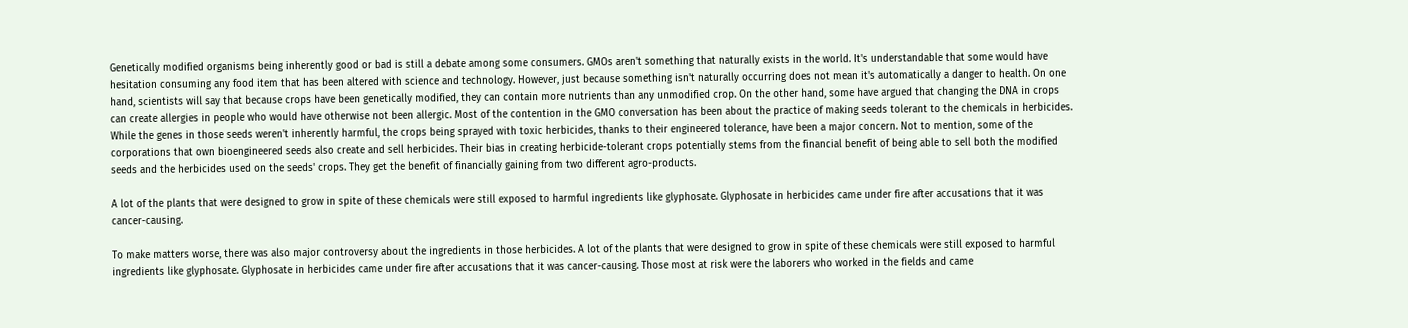Genetically modified organisms being inherently good or bad is still a debate among some consumers. GMOs aren't something that naturally exists in the world. It's understandable that some would have hesitation consuming any food item that has been altered with science and technology. However, just because something isn't naturally occurring does not mean it's automatically a danger to health. On one hand, scientists will say that because crops have been genetically modified, they can contain more nutrients than any unmodified crop. On the other hand, some have argued that changing the DNA in crops can create allergies in people who would have otherwise not been allergic. Most of the contention in the GMO conversation has been about the practice of making seeds tolerant to the chemicals in herbicides. While the genes in those seeds weren't inherently harmful, the crops being sprayed with toxic herbicides, thanks to their engineered tolerance, have been a major concern. Not to mention, some of the corporations that own bioengineered seeds also create and sell herbicides. Their bias in creating herbicide-tolerant crops potentially stems from the financial benefit of being able to sell both the modified seeds and the herbicides used on the seeds' crops. They get the benefit of financially gaining from two different agro-products.

A lot of the plants that were designed to grow in spite of these chemicals were still exposed to harmful ingredients like glyphosate. Glyphosate in herbicides came under fire after accusations that it was cancer-causing.

To make matters worse, there was also major controversy about the ingredients in those herbicides. A lot of the plants that were designed to grow in spite of these chemicals were still exposed to harmful ingredients like glyphosate. Glyphosate in herbicides came under fire after accusations that it was cancer-causing. Those most at risk were the laborers who worked in the fields and came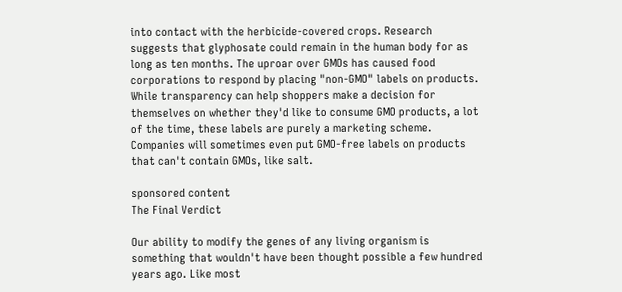into contact with the herbicide-covered crops. Research suggests that glyphosate could remain in the human body for as long as ten months. The uproar over GMOs has caused food corporations to respond by placing "non-GMO" labels on products. While transparency can help shoppers make a decision for themselves on whether they'd like to consume GMO products, a lot of the time, these labels are purely a marketing scheme. Companies will sometimes even put GMO-free labels on products that can't contain GMOs, like salt.

sponsored content
The Final Verdict

Our ability to modify the genes of any living organism is something that wouldn't have been thought possible a few hundred years ago. Like most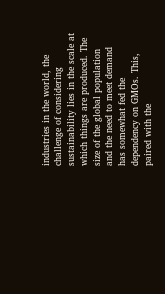industries in the world, the challenge of considering sustainability lies in the scale at which things are produced. The size of the global population and the need to meet demand has somewhat fed the dependency on GMOs. This, paired with the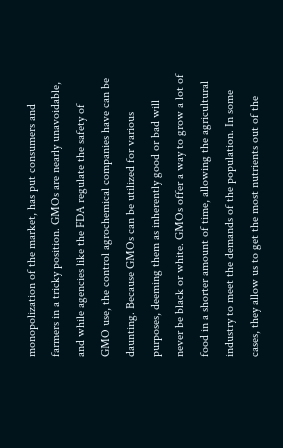monopolization of the market, has put consumers and farmers in a tricky position. GMOs are nearly unavoidable, and while agencies like the FDA regulate the safety of GMO use, the control agrochemical companies have can be daunting. Because GMOs can be utilized for various purposes, deeming them as inherently good or bad will never be black or white. GMOs offer a way to grow a lot of food in a shorter amount of time, allowing the agricultural industry to meet the demands of the population. In some cases, they allow us to get the most nutrients out of the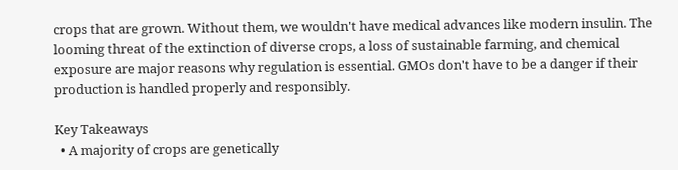crops that are grown. Without them, we wouldn't have medical advances like modern insulin. The looming threat of the extinction of diverse crops, a loss of sustainable farming, and chemical exposure are major reasons why regulation is essential. GMOs don't have to be a danger if their production is handled properly and responsibly.

Key Takeaways
  • A majority of crops are genetically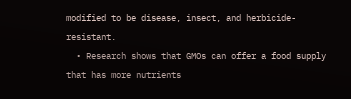modified to be disease, insect, and herbicide-resistant.
  • Research shows that GMOs can offer a food supply that has more nutrients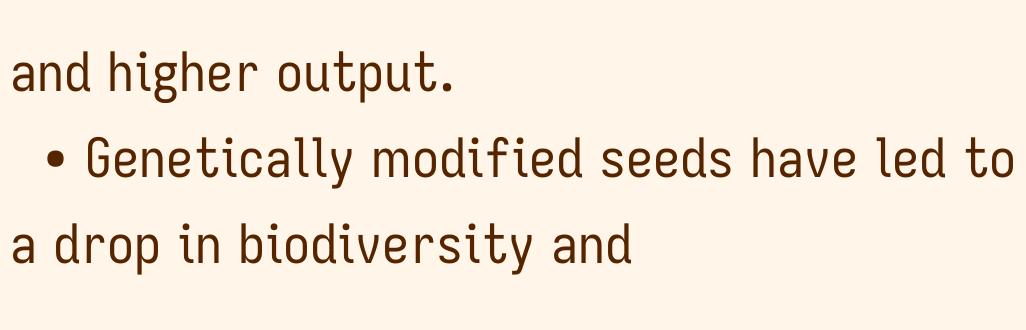and higher output.
  • Genetically modified seeds have led to a drop in biodiversity and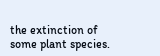the extinction of some plant species.